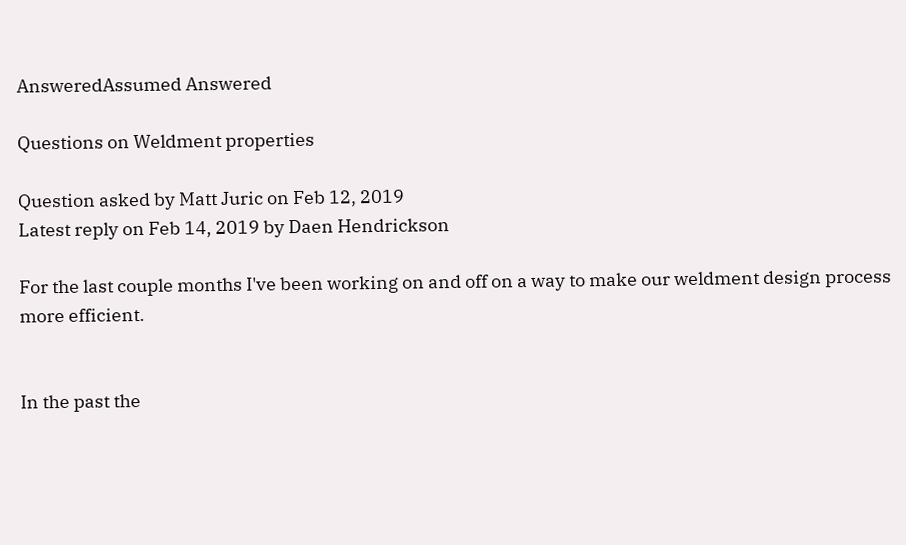AnsweredAssumed Answered

Questions on Weldment properties

Question asked by Matt Juric on Feb 12, 2019
Latest reply on Feb 14, 2019 by Daen Hendrickson

For the last couple months I've been working on and off on a way to make our weldment design process more efficient.


In the past the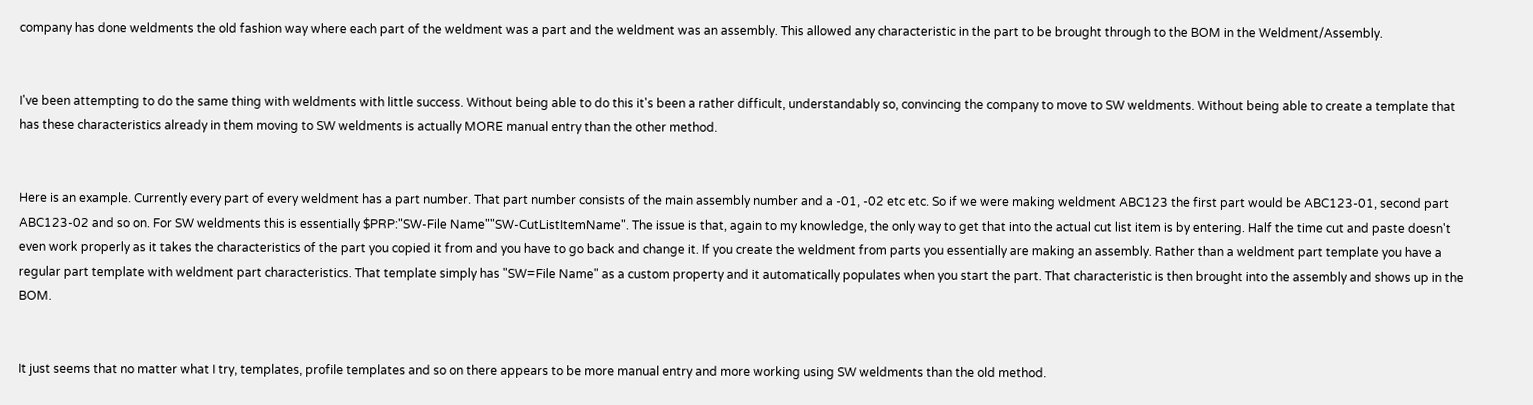company has done weldments the old fashion way where each part of the weldment was a part and the weldment was an assembly. This allowed any characteristic in the part to be brought through to the BOM in the Weldment/Assembly.


I've been attempting to do the same thing with weldments with little success. Without being able to do this it's been a rather difficult, understandably so, convincing the company to move to SW weldments. Without being able to create a template that has these characteristics already in them moving to SW weldments is actually MORE manual entry than the other method.


Here is an example. Currently every part of every weldment has a part number. That part number consists of the main assembly number and a -01, -02 etc etc. So if we were making weldment ABC123 the first part would be ABC123-01, second part ABC123-02 and so on. For SW weldments this is essentially $PRP:"SW-File Name""SW-CutListItemName". The issue is that, again to my knowledge, the only way to get that into the actual cut list item is by entering. Half the time cut and paste doesn't even work properly as it takes the characteristics of the part you copied it from and you have to go back and change it. If you create the weldment from parts you essentially are making an assembly. Rather than a weldment part template you have a regular part template with weldment part characteristics. That template simply has "SW=File Name" as a custom property and it automatically populates when you start the part. That characteristic is then brought into the assembly and shows up in the BOM.


It just seems that no matter what I try, templates, profile templates and so on there appears to be more manual entry and more working using SW weldments than the old method.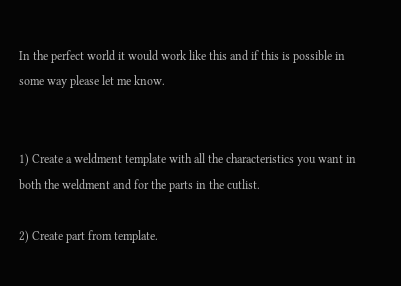In the perfect world it would work like this and if this is possible in some way please let me know.


1) Create a weldment template with all the characteristics you want in both the weldment and for the parts in the cutlist.

2) Create part from template.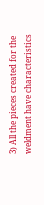3) All the pieces created for the weldment have characteristics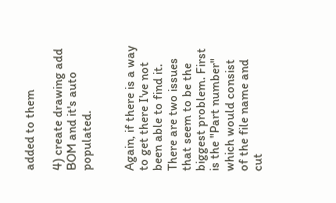added to them

4) create drawing add BOM and it's auto populated.


Again, if there is a way to get there I've not been able to find it. There are two issues that seem to be the biggest problem. First is the "Part number" which would consist of the file name and cut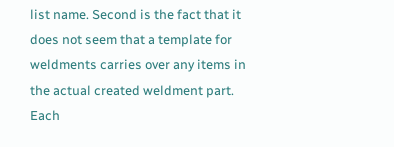list name. Second is the fact that it does not seem that a template for weldments carries over any items in the actual created weldment part. Each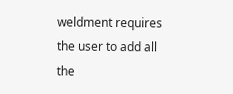weldment requires the user to add all the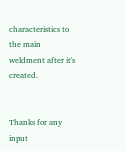characteristics to the main weldment after it's created.


Thanks for any input